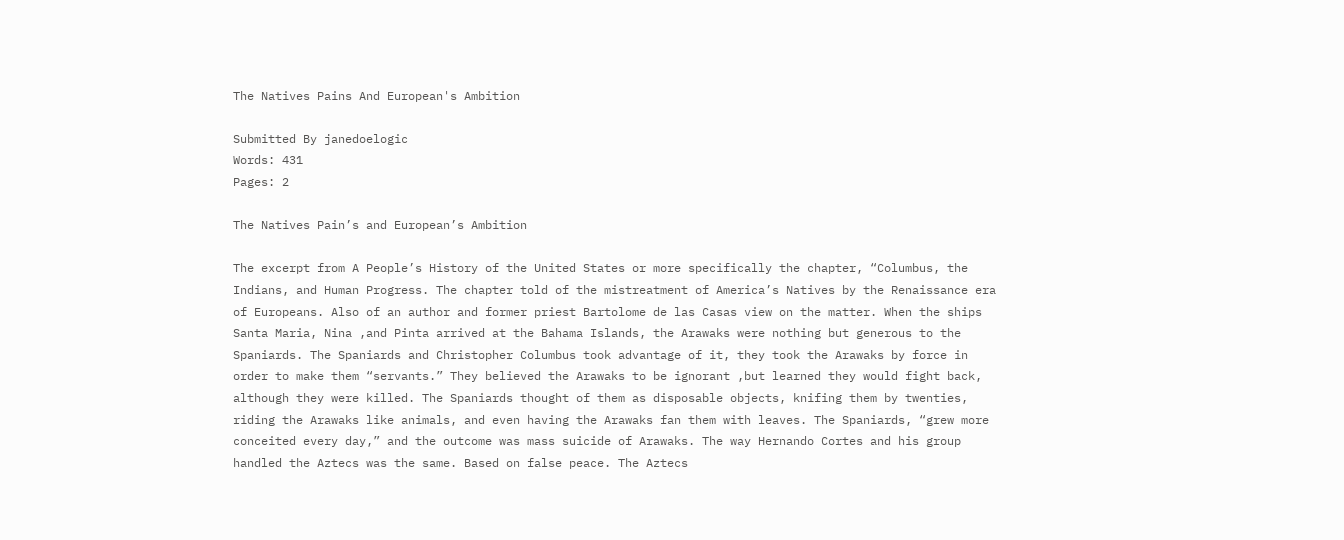The Natives Pains And European's Ambition

Submitted By janedoelogic
Words: 431
Pages: 2

The Natives Pain’s and European’s Ambition

The excerpt from A People’s History of the United States or more specifically the chapter, “Columbus, the Indians, and Human Progress. The chapter told of the mistreatment of America’s Natives by the Renaissance era of Europeans. Also of an author and former priest Bartolome de las Casas view on the matter. When the ships Santa Maria, Nina ,and Pinta arrived at the Bahama Islands, the Arawaks were nothing but generous to the Spaniards. The Spaniards and Christopher Columbus took advantage of it, they took the Arawaks by force in order to make them “servants.” They believed the Arawaks to be ignorant ,but learned they would fight back, although they were killed. The Spaniards thought of them as disposable objects, knifing them by twenties, riding the Arawaks like animals, and even having the Arawaks fan them with leaves. The Spaniards, “grew more conceited every day,” and the outcome was mass suicide of Arawaks. The way Hernando Cortes and his group handled the Aztecs was the same. Based on false peace. The Aztecs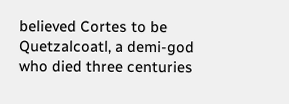believed Cortes to be Quetzalcoatl, a demi-god who died three centuries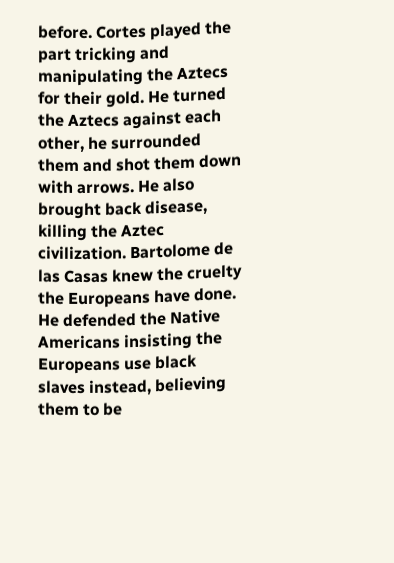before. Cortes played the part tricking and manipulating the Aztecs for their gold. He turned the Aztecs against each other, he surrounded them and shot them down with arrows. He also brought back disease, killing the Aztec civilization. Bartolome de las Casas knew the cruelty the Europeans have done. He defended the Native Americans insisting the Europeans use black slaves instead, believing them to be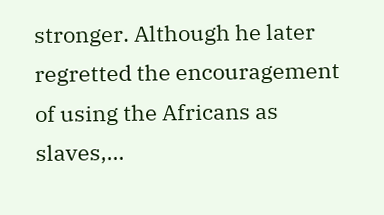stronger. Although he later regretted the encouragement of using the Africans as slaves,…